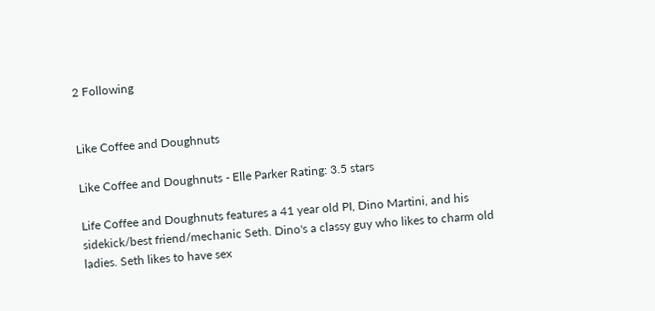2 Following


Like Coffee and Doughnuts

Like Coffee and Doughnuts - Elle Parker Rating: 3.5 stars

Life Coffee and Doughnuts features a 41 year old PI, Dino Martini, and his sidekick/best friend/mechanic Seth. Dino's a classy guy who likes to charm old ladies. Seth likes to have sex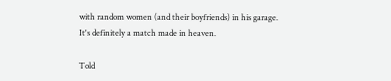with random women (and their boyfriends) in his garage. It's definitely a match made in heaven.

Told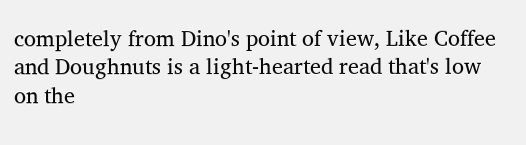completely from Dino's point of view, Like Coffee and Doughnuts is a light-hearted read that's low on the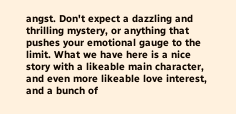angst. Don't expect a dazzling and thrilling mystery, or anything that pushes your emotional gauge to the limit. What we have here is a nice story with a likeable main character, and even more likeable love interest, and a bunch of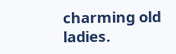charming old ladies.